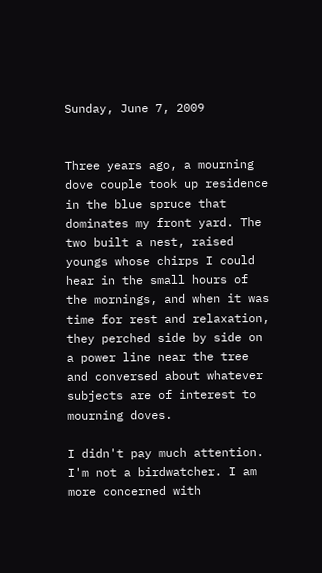Sunday, June 7, 2009


Three years ago, a mourning dove couple took up residence in the blue spruce that dominates my front yard. The two built a nest, raised youngs whose chirps I could hear in the small hours of the mornings, and when it was time for rest and relaxation, they perched side by side on a power line near the tree and conversed about whatever subjects are of interest to mourning doves.

I didn't pay much attention. I'm not a birdwatcher. I am more concerned with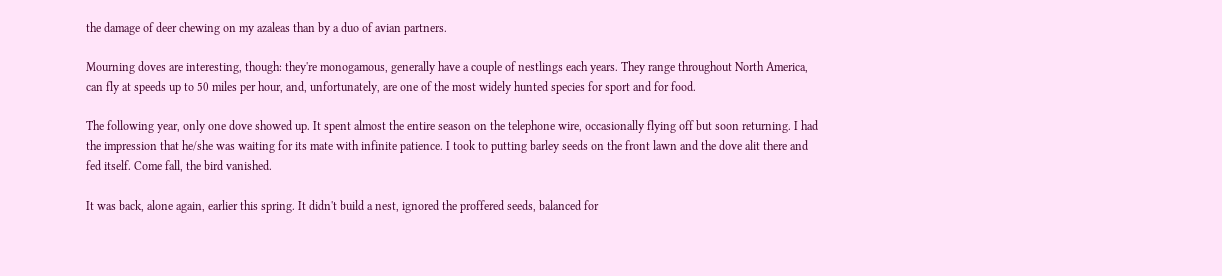the damage of deer chewing on my azaleas than by a duo of avian partners.

Mourning doves are interesting, though: they're monogamous, generally have a couple of nestlings each years. They range throughout North America, can fly at speeds up to 50 miles per hour, and, unfortunately, are one of the most widely hunted species for sport and for food.

The following year, only one dove showed up. It spent almost the entire season on the telephone wire, occasionally flying off but soon returning. I had the impression that he/she was waiting for its mate with infinite patience. I took to putting barley seeds on the front lawn and the dove alit there and fed itself. Come fall, the bird vanished.

It was back, alone again, earlier this spring. It didn't build a nest, ignored the proffered seeds, balanced for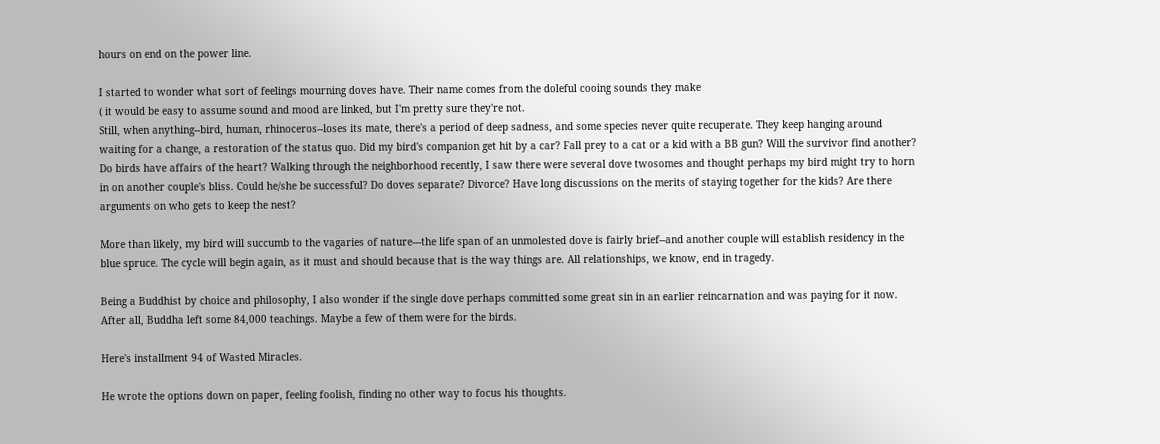hours on end on the power line.

I started to wonder what sort of feelings mourning doves have. Their name comes from the doleful cooing sounds they make
( it would be easy to assume sound and mood are linked, but I'm pretty sure they're not.
Still, when anything--bird, human, rhinoceros--loses its mate, there's a period of deep sadness, and some species never quite recuperate. They keep hanging around waiting for a change, a restoration of the status quo. Did my bird's companion get hit by a car? Fall prey to a cat or a kid with a BB gun? Will the survivor find another? Do birds have affairs of the heart? Walking through the neighborhood recently, I saw there were several dove twosomes and thought perhaps my bird might try to horn in on another couple's bliss. Could he/she be successful? Do doves separate? Divorce? Have long discussions on the merits of staying together for the kids? Are there arguments on who gets to keep the nest?

More than likely, my bird will succumb to the vagaries of nature---the life span of an unmolested dove is fairly brief--and another couple will establish residency in the blue spruce. The cycle will begin again, as it must and should because that is the way things are. All relationships, we know, end in tragedy.

Being a Buddhist by choice and philosophy, I also wonder if the single dove perhaps committed some great sin in an earlier reincarnation and was paying for it now. After all, Buddha left some 84,000 teachings. Maybe a few of them were for the birds.

Here's installment 94 of Wasted Miracles.

He wrote the options down on paper, feeling foolish, finding no other way to focus his thoughts.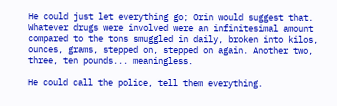He could just let everything go; Orin would suggest that. Whatever drugs were involved were an infinitesimal amount compared to the tons smuggled in daily, broken into kilos, ounces, grams, stepped on, stepped on again. Another two, three, ten pounds... meaningless.

He could call the police, tell them everything.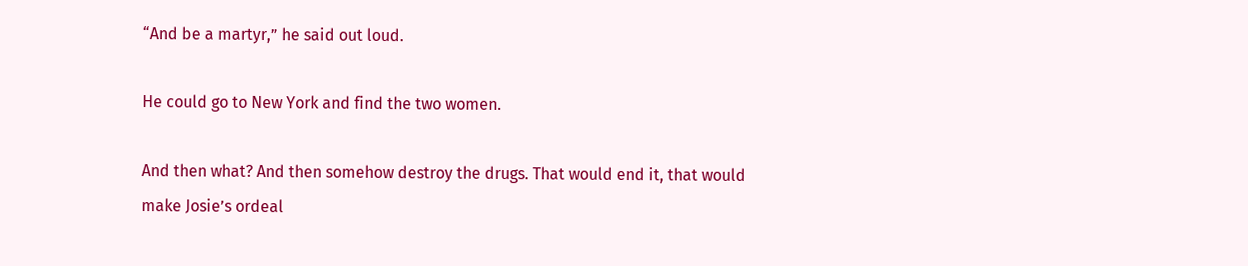“And be a martyr,” he said out loud.

He could go to New York and find the two women.

And then what? And then somehow destroy the drugs. That would end it, that would make Josie’s ordeal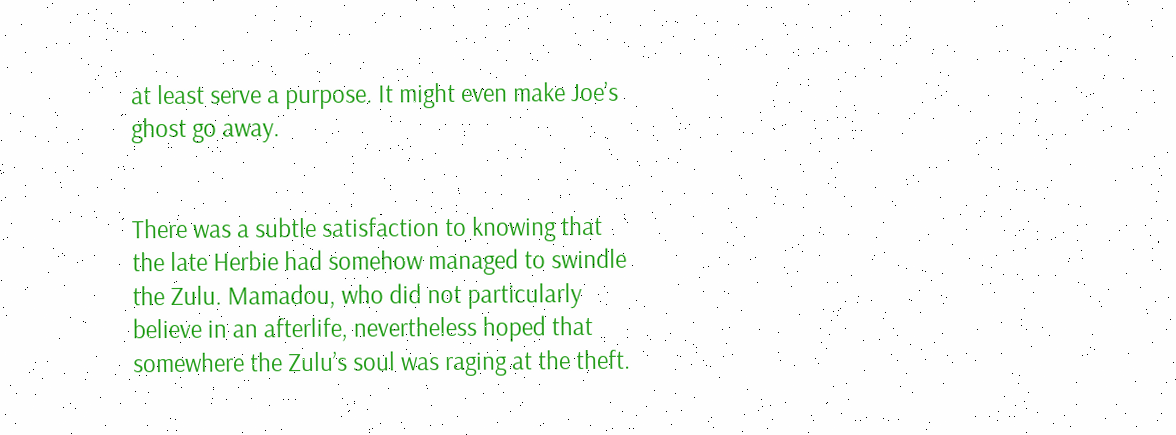at least serve a purpose. It might even make Joe’s ghost go away.


There was a subtle satisfaction to knowing that the late Herbie had somehow managed to swindle the Zulu. Mamadou, who did not particularly believe in an afterlife, nevertheless hoped that somewhere the Zulu’s soul was raging at the theft.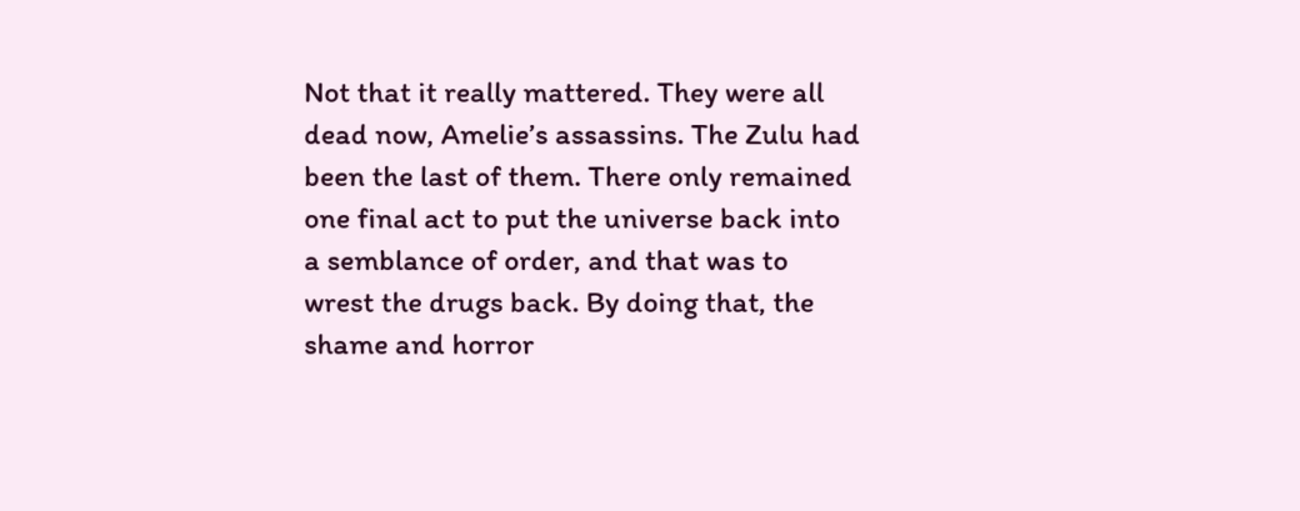Not that it really mattered. They were all dead now, Amelie’s assassins. The Zulu had been the last of them. There only remained one final act to put the universe back into a semblance of order, and that was to wrest the drugs back. By doing that, the shame and horror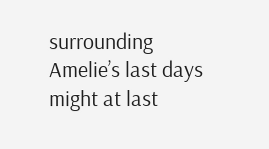surrounding Amelie’s last days might at last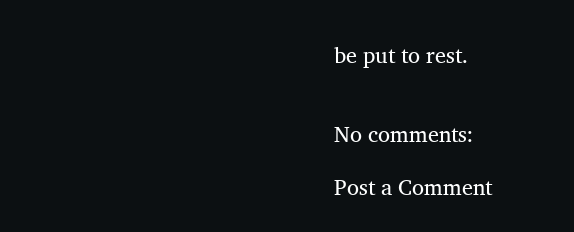be put to rest.


No comments:

Post a Comment